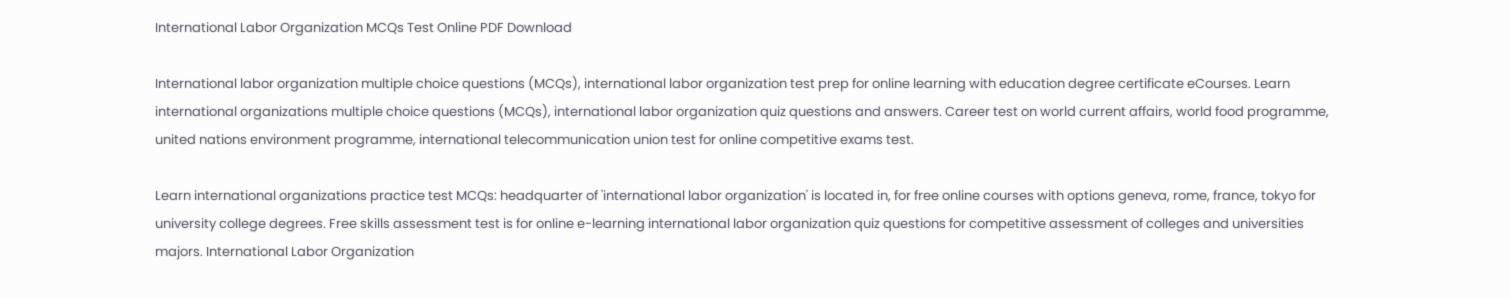International Labor Organization MCQs Test Online PDF Download

International labor organization multiple choice questions (MCQs), international labor organization test prep for online learning with education degree certificate eCourses. Learn international organizations multiple choice questions (MCQs), international labor organization quiz questions and answers. Career test on world current affairs, world food programme, united nations environment programme, international telecommunication union test for online competitive exams test.

Learn international organizations practice test MCQs: headquarter of 'international labor organization' is located in, for free online courses with options geneva, rome, france, tokyo for university college degrees. Free skills assessment test is for online e-learning international labor organization quiz questions for competitive assessment of colleges and universities majors. International Labor Organization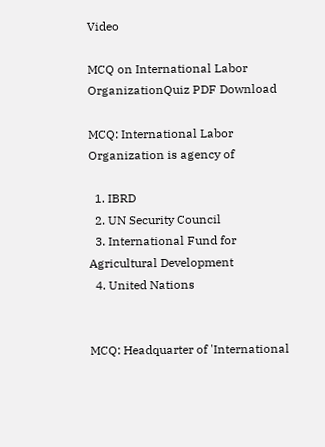Video

MCQ on International Labor OrganizationQuiz PDF Download

MCQ: International Labor Organization is agency of

  1. IBRD
  2. UN Security Council
  3. International Fund for Agricultural Development
  4. United Nations


MCQ: Headquarter of 'International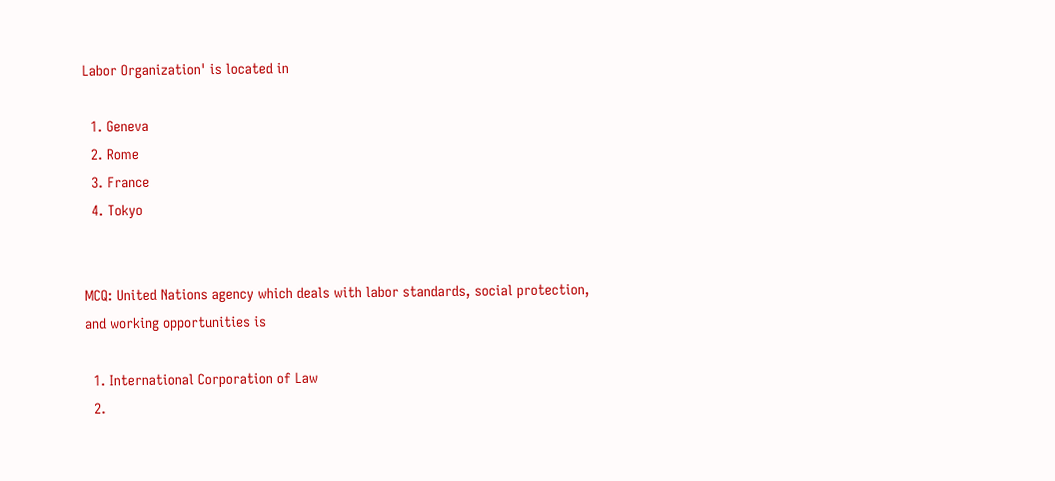Labor Organization' is located in

  1. Geneva
  2. Rome
  3. France
  4. Tokyo


MCQ: United Nations agency which deals with labor standards, social protection, and working opportunities is

  1. International Corporation of Law
  2.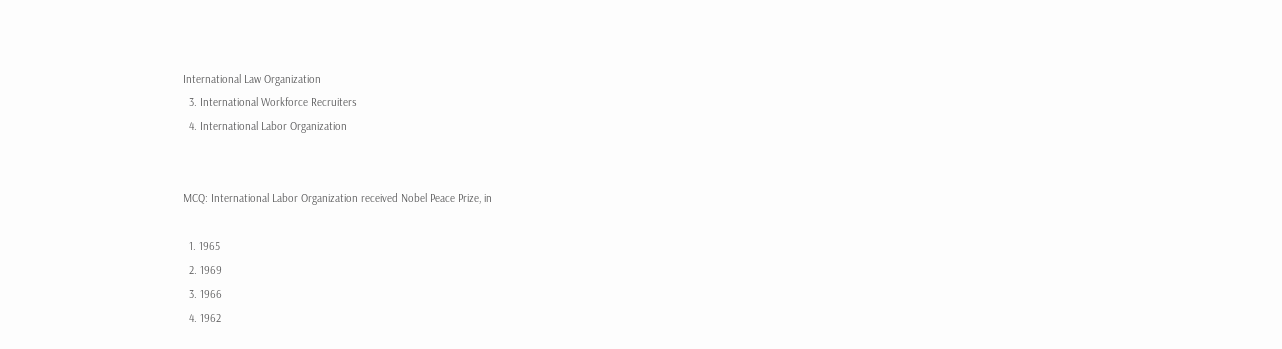International Law Organization
  3. International Workforce Recruiters
  4. International Labor Organization


MCQ: International Labor Organization received Nobel Peace Prize, in

  1. 1965
  2. 1969
  3. 1966
  4. 1962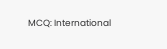MCQ: International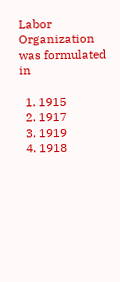Labor Organization was formulated in

  1. 1915
  2. 1917
  3. 1919
  4. 1918